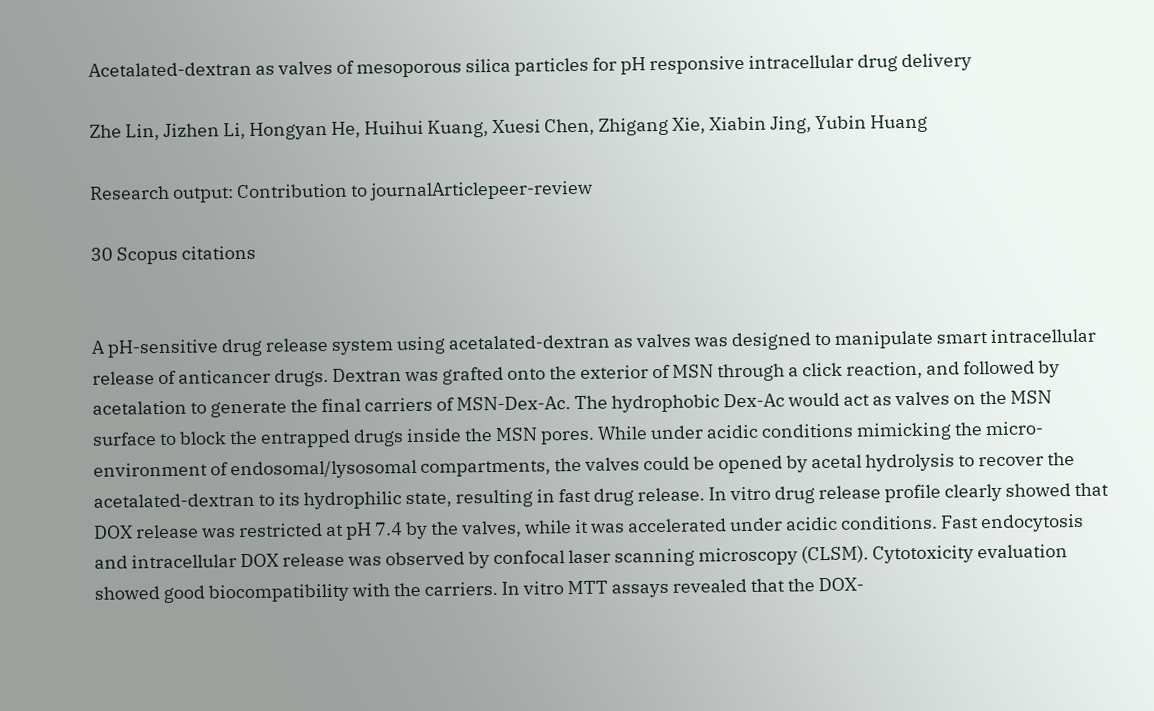Acetalated-dextran as valves of mesoporous silica particles for pH responsive intracellular drug delivery

Zhe Lin, Jizhen Li, Hongyan He, Huihui Kuang, Xuesi Chen, Zhigang Xie, Xiabin Jing, Yubin Huang

Research output: Contribution to journalArticlepeer-review

30 Scopus citations


A pH-sensitive drug release system using acetalated-dextran as valves was designed to manipulate smart intracellular release of anticancer drugs. Dextran was grafted onto the exterior of MSN through a click reaction, and followed by acetalation to generate the final carriers of MSN-Dex-Ac. The hydrophobic Dex-Ac would act as valves on the MSN surface to block the entrapped drugs inside the MSN pores. While under acidic conditions mimicking the micro-environment of endosomal/lysosomal compartments, the valves could be opened by acetal hydrolysis to recover the acetalated-dextran to its hydrophilic state, resulting in fast drug release. In vitro drug release profile clearly showed that DOX release was restricted at pH 7.4 by the valves, while it was accelerated under acidic conditions. Fast endocytosis and intracellular DOX release was observed by confocal laser scanning microscopy (CLSM). Cytotoxicity evaluation showed good biocompatibility with the carriers. In vitro MTT assays revealed that the DOX-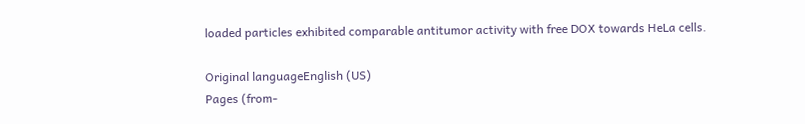loaded particles exhibited comparable antitumor activity with free DOX towards HeLa cells.

Original languageEnglish (US)
Pages (from-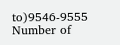to)9546-9555
Number of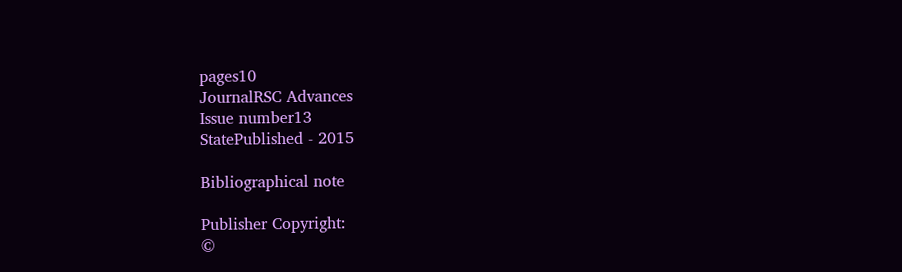pages10
JournalRSC Advances
Issue number13
StatePublished - 2015

Bibliographical note

Publisher Copyright:
©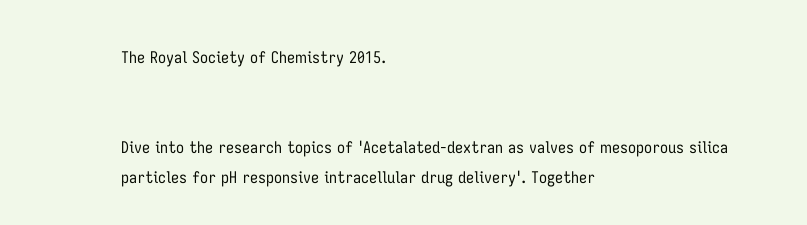The Royal Society of Chemistry 2015.


Dive into the research topics of 'Acetalated-dextran as valves of mesoporous silica particles for pH responsive intracellular drug delivery'. Together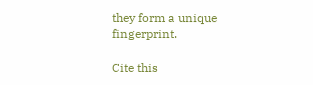they form a unique fingerprint.

Cite this